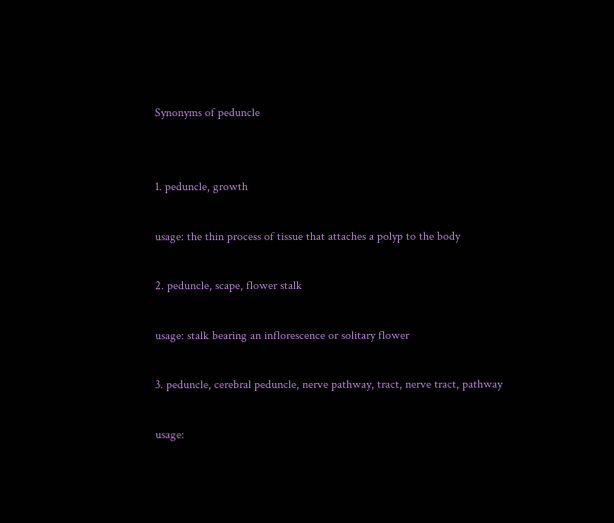Synonyms of peduncle


1. peduncle, growth

usage: the thin process of tissue that attaches a polyp to the body

2. peduncle, scape, flower stalk

usage: stalk bearing an inflorescence or solitary flower

3. peduncle, cerebral peduncle, nerve pathway, tract, nerve tract, pathway

usage: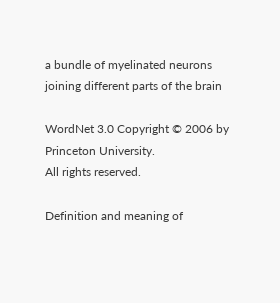a bundle of myelinated neurons joining different parts of the brain

WordNet 3.0 Copyright © 2006 by Princeton University.
All rights reserved.

Definition and meaning of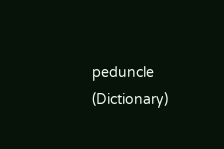peduncle (Dictionary)